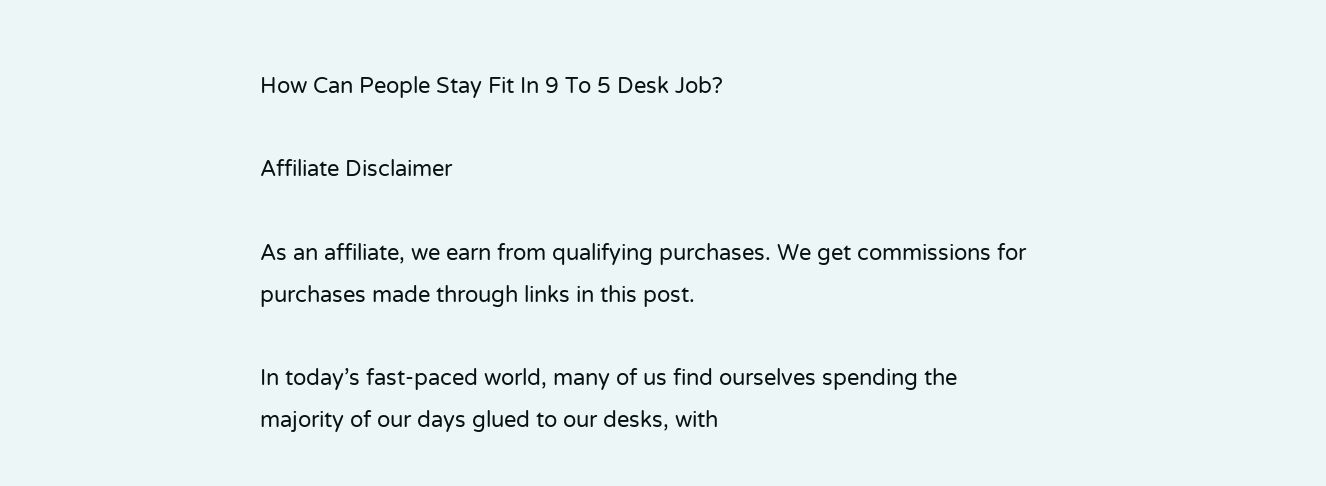How Can People Stay Fit In 9 To 5 Desk Job?

Affiliate Disclaimer

As an affiliate, we earn from qualifying purchases. We get commissions for purchases made through links in this post.

In today’s fast-paced world, many of us find ourselves spending the majority of our days glued to our desks, with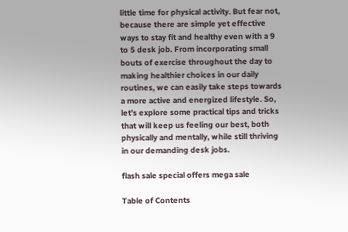little time for physical activity. But fear not, because there are simple yet effective ways to stay fit and healthy even with a 9 to 5 desk job. From incorporating small bouts of exercise throughout the day to making healthier choices in our daily routines, we can easily take steps towards a more active and energized lifestyle. So, let’s explore some practical tips and tricks that will keep us feeling our best, both physically and mentally, while still thriving in our demanding desk jobs.

flash sale special offers mega sale

Table of Contents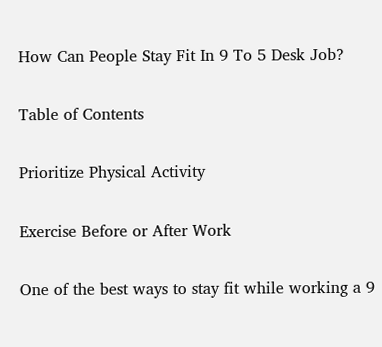How Can People Stay Fit In 9 To 5 Desk Job?

Table of Contents

Prioritize Physical Activity

Exercise Before or After Work

One of the best ways to stay fit while working a 9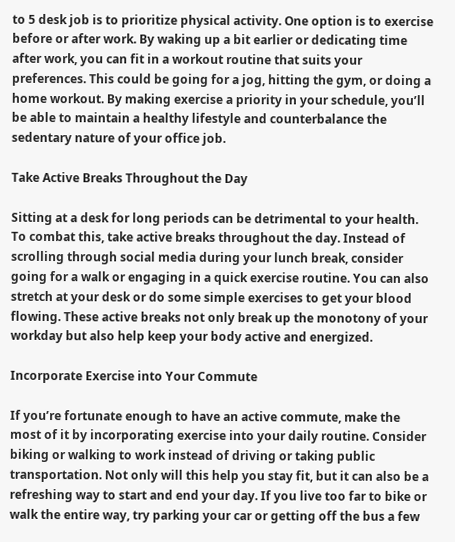to 5 desk job is to prioritize physical activity. One option is to exercise before or after work. By waking up a bit earlier or dedicating time after work, you can fit in a workout routine that suits your preferences. This could be going for a jog, hitting the gym, or doing a home workout. By making exercise a priority in your schedule, you’ll be able to maintain a healthy lifestyle and counterbalance the sedentary nature of your office job.

Take Active Breaks Throughout the Day

Sitting at a desk for long periods can be detrimental to your health. To combat this, take active breaks throughout the day. Instead of scrolling through social media during your lunch break, consider going for a walk or engaging in a quick exercise routine. You can also stretch at your desk or do some simple exercises to get your blood flowing. These active breaks not only break up the monotony of your workday but also help keep your body active and energized.

Incorporate Exercise into Your Commute

If you’re fortunate enough to have an active commute, make the most of it by incorporating exercise into your daily routine. Consider biking or walking to work instead of driving or taking public transportation. Not only will this help you stay fit, but it can also be a refreshing way to start and end your day. If you live too far to bike or walk the entire way, try parking your car or getting off the bus a few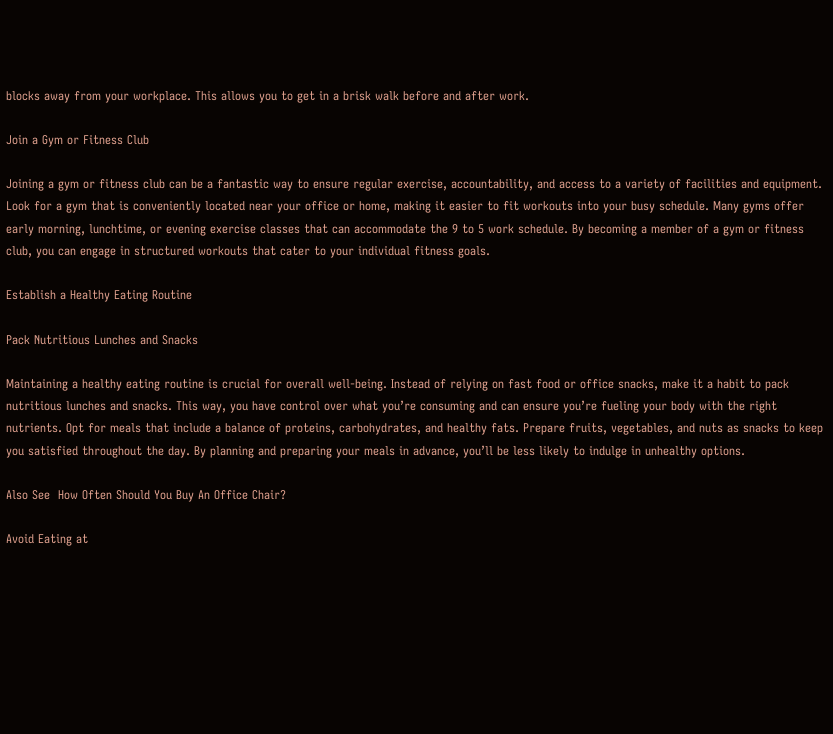blocks away from your workplace. This allows you to get in a brisk walk before and after work.

Join a Gym or Fitness Club

Joining a gym or fitness club can be a fantastic way to ensure regular exercise, accountability, and access to a variety of facilities and equipment. Look for a gym that is conveniently located near your office or home, making it easier to fit workouts into your busy schedule. Many gyms offer early morning, lunchtime, or evening exercise classes that can accommodate the 9 to 5 work schedule. By becoming a member of a gym or fitness club, you can engage in structured workouts that cater to your individual fitness goals.

Establish a Healthy Eating Routine

Pack Nutritious Lunches and Snacks

Maintaining a healthy eating routine is crucial for overall well-being. Instead of relying on fast food or office snacks, make it a habit to pack nutritious lunches and snacks. This way, you have control over what you’re consuming and can ensure you’re fueling your body with the right nutrients. Opt for meals that include a balance of proteins, carbohydrates, and healthy fats. Prepare fruits, vegetables, and nuts as snacks to keep you satisfied throughout the day. By planning and preparing your meals in advance, you’ll be less likely to indulge in unhealthy options.

Also See  How Often Should You Buy An Office Chair?

Avoid Eating at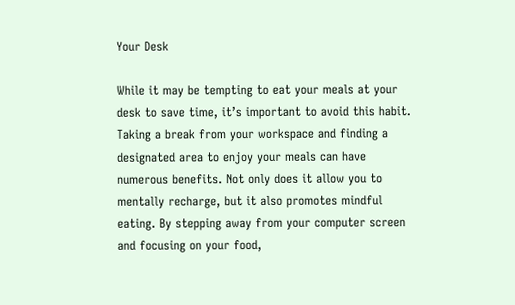Your Desk

While it may be tempting to eat your meals at your desk to save time, it’s important to avoid this habit. Taking a break from your workspace and finding a designated area to enjoy your meals can have numerous benefits. Not only does it allow you to mentally recharge, but it also promotes mindful eating. By stepping away from your computer screen and focusing on your food,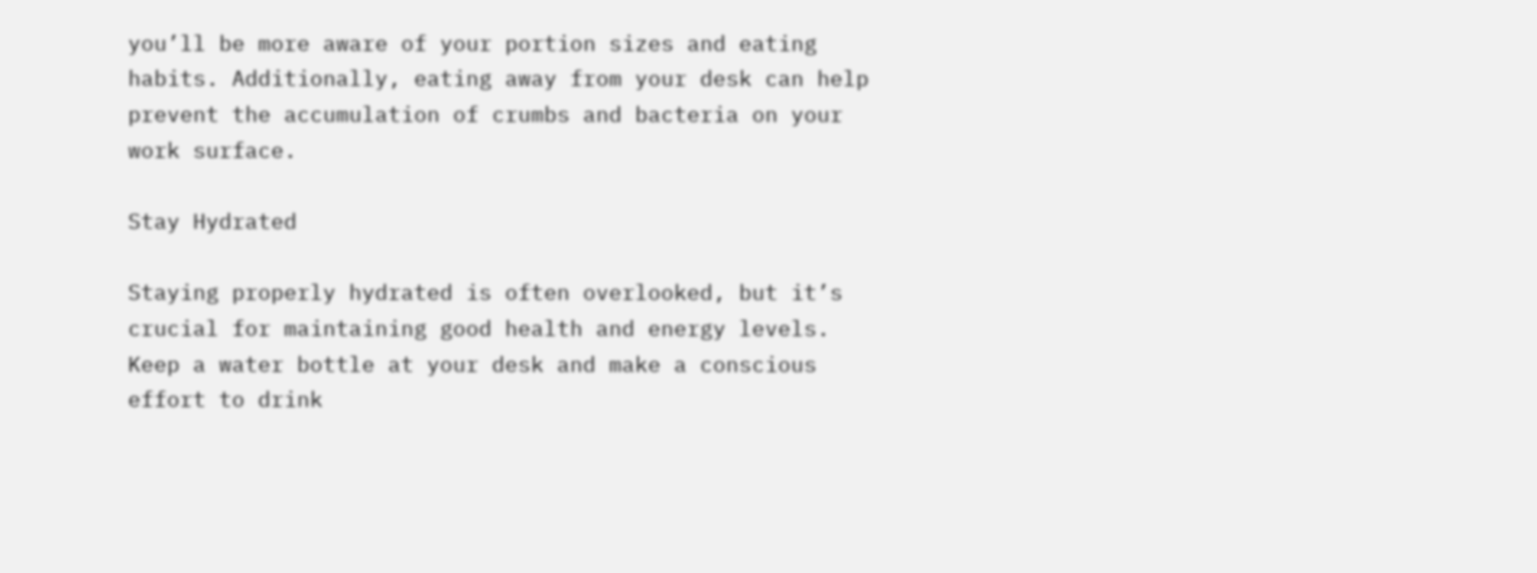you’ll be more aware of your portion sizes and eating habits. Additionally, eating away from your desk can help prevent the accumulation of crumbs and bacteria on your work surface.

Stay Hydrated

Staying properly hydrated is often overlooked, but it’s crucial for maintaining good health and energy levels. Keep a water bottle at your desk and make a conscious effort to drink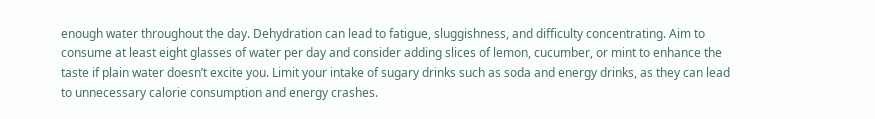enough water throughout the day. Dehydration can lead to fatigue, sluggishness, and difficulty concentrating. Aim to consume at least eight glasses of water per day and consider adding slices of lemon, cucumber, or mint to enhance the taste if plain water doesn’t excite you. Limit your intake of sugary drinks such as soda and energy drinks, as they can lead to unnecessary calorie consumption and energy crashes.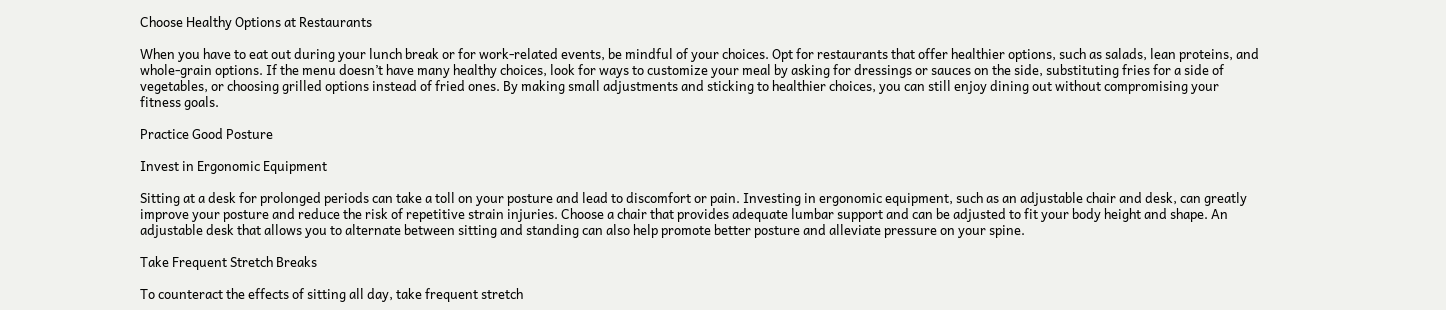Choose Healthy Options at Restaurants

When you have to eat out during your lunch break or for work-related events, be mindful of your choices. Opt for restaurants that offer healthier options, such as salads, lean proteins, and whole-grain options. If the menu doesn’t have many healthy choices, look for ways to customize your meal by asking for dressings or sauces on the side, substituting fries for a side of vegetables, or choosing grilled options instead of fried ones. By making small adjustments and sticking to healthier choices, you can still enjoy dining out without compromising your fitness goals.

Practice Good Posture

Invest in Ergonomic Equipment

Sitting at a desk for prolonged periods can take a toll on your posture and lead to discomfort or pain. Investing in ergonomic equipment, such as an adjustable chair and desk, can greatly improve your posture and reduce the risk of repetitive strain injuries. Choose a chair that provides adequate lumbar support and can be adjusted to fit your body height and shape. An adjustable desk that allows you to alternate between sitting and standing can also help promote better posture and alleviate pressure on your spine.

Take Frequent Stretch Breaks

To counteract the effects of sitting all day, take frequent stretch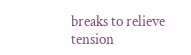breaks to relieve tension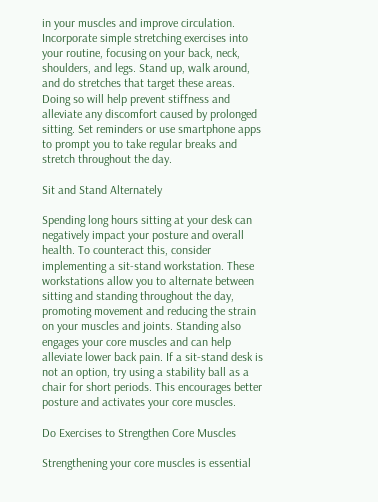in your muscles and improve circulation. Incorporate simple stretching exercises into your routine, focusing on your back, neck, shoulders, and legs. Stand up, walk around, and do stretches that target these areas. Doing so will help prevent stiffness and alleviate any discomfort caused by prolonged sitting. Set reminders or use smartphone apps to prompt you to take regular breaks and stretch throughout the day.

Sit and Stand Alternately

Spending long hours sitting at your desk can negatively impact your posture and overall health. To counteract this, consider implementing a sit-stand workstation. These workstations allow you to alternate between sitting and standing throughout the day, promoting movement and reducing the strain on your muscles and joints. Standing also engages your core muscles and can help alleviate lower back pain. If a sit-stand desk is not an option, try using a stability ball as a chair for short periods. This encourages better posture and activates your core muscles.

Do Exercises to Strengthen Core Muscles

Strengthening your core muscles is essential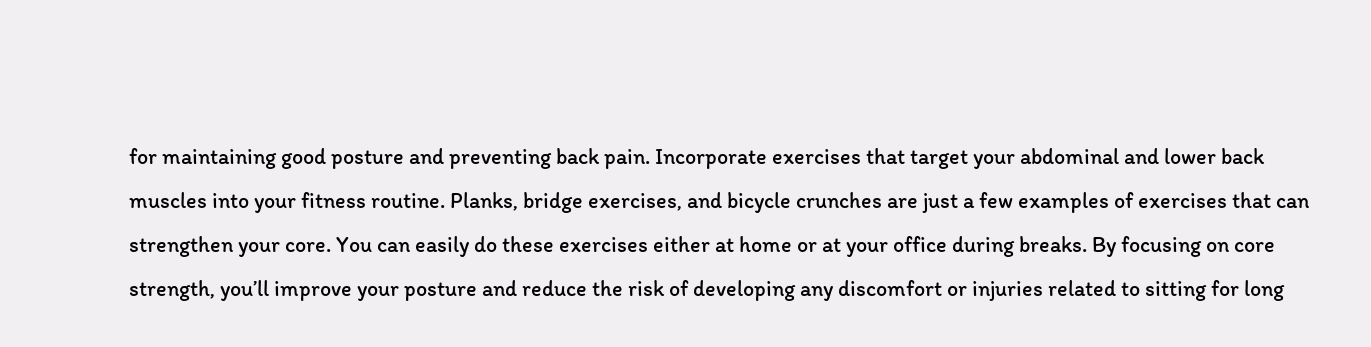for maintaining good posture and preventing back pain. Incorporate exercises that target your abdominal and lower back muscles into your fitness routine. Planks, bridge exercises, and bicycle crunches are just a few examples of exercises that can strengthen your core. You can easily do these exercises either at home or at your office during breaks. By focusing on core strength, you’ll improve your posture and reduce the risk of developing any discomfort or injuries related to sitting for long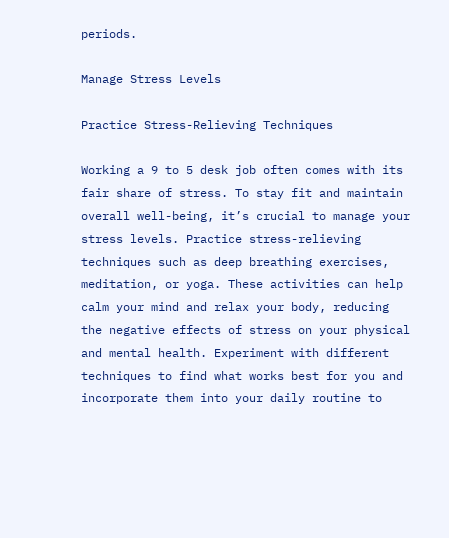periods.

Manage Stress Levels

Practice Stress-Relieving Techniques

Working a 9 to 5 desk job often comes with its fair share of stress. To stay fit and maintain overall well-being, it’s crucial to manage your stress levels. Practice stress-relieving techniques such as deep breathing exercises, meditation, or yoga. These activities can help calm your mind and relax your body, reducing the negative effects of stress on your physical and mental health. Experiment with different techniques to find what works best for you and incorporate them into your daily routine to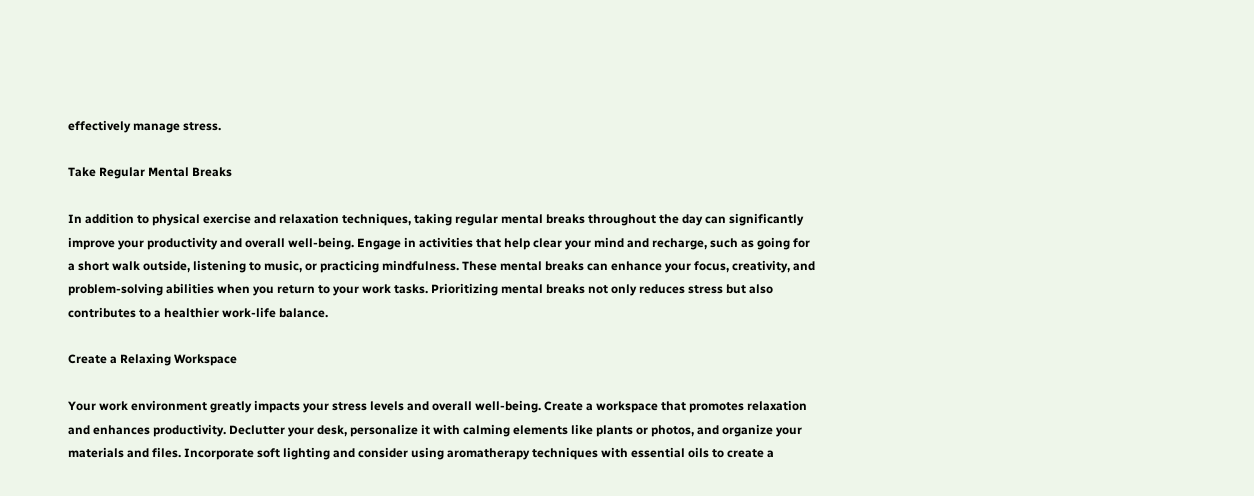effectively manage stress.

Take Regular Mental Breaks

In addition to physical exercise and relaxation techniques, taking regular mental breaks throughout the day can significantly improve your productivity and overall well-being. Engage in activities that help clear your mind and recharge, such as going for a short walk outside, listening to music, or practicing mindfulness. These mental breaks can enhance your focus, creativity, and problem-solving abilities when you return to your work tasks. Prioritizing mental breaks not only reduces stress but also contributes to a healthier work-life balance.

Create a Relaxing Workspace

Your work environment greatly impacts your stress levels and overall well-being. Create a workspace that promotes relaxation and enhances productivity. Declutter your desk, personalize it with calming elements like plants or photos, and organize your materials and files. Incorporate soft lighting and consider using aromatherapy techniques with essential oils to create a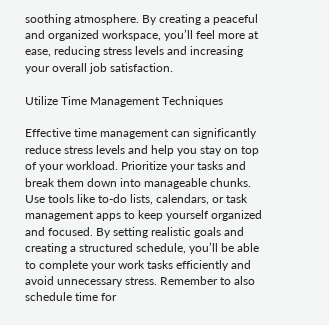soothing atmosphere. By creating a peaceful and organized workspace, you’ll feel more at ease, reducing stress levels and increasing your overall job satisfaction.

Utilize Time Management Techniques

Effective time management can significantly reduce stress levels and help you stay on top of your workload. Prioritize your tasks and break them down into manageable chunks. Use tools like to-do lists, calendars, or task management apps to keep yourself organized and focused. By setting realistic goals and creating a structured schedule, you’ll be able to complete your work tasks efficiently and avoid unnecessary stress. Remember to also schedule time for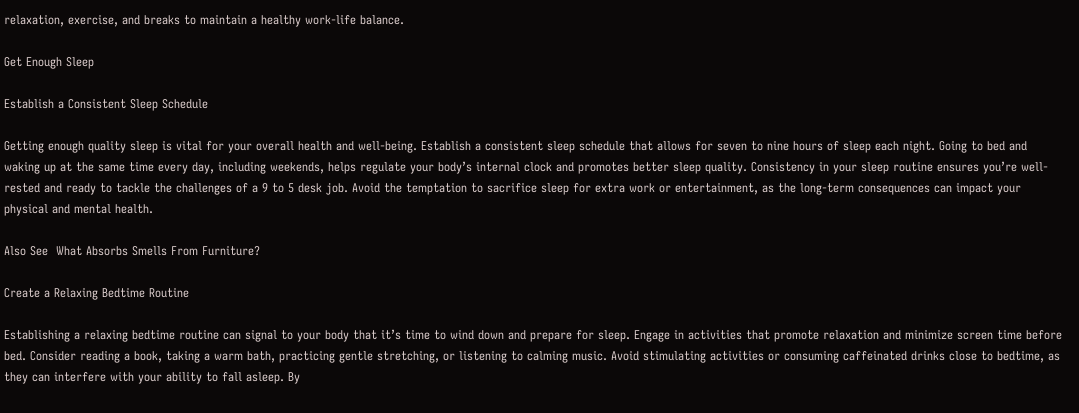relaxation, exercise, and breaks to maintain a healthy work-life balance.

Get Enough Sleep

Establish a Consistent Sleep Schedule

Getting enough quality sleep is vital for your overall health and well-being. Establish a consistent sleep schedule that allows for seven to nine hours of sleep each night. Going to bed and waking up at the same time every day, including weekends, helps regulate your body’s internal clock and promotes better sleep quality. Consistency in your sleep routine ensures you’re well-rested and ready to tackle the challenges of a 9 to 5 desk job. Avoid the temptation to sacrifice sleep for extra work or entertainment, as the long-term consequences can impact your physical and mental health.

Also See  What Absorbs Smells From Furniture?

Create a Relaxing Bedtime Routine

Establishing a relaxing bedtime routine can signal to your body that it’s time to wind down and prepare for sleep. Engage in activities that promote relaxation and minimize screen time before bed. Consider reading a book, taking a warm bath, practicing gentle stretching, or listening to calming music. Avoid stimulating activities or consuming caffeinated drinks close to bedtime, as they can interfere with your ability to fall asleep. By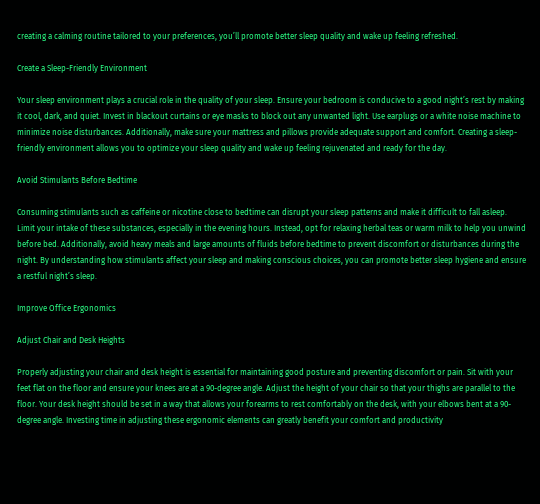creating a calming routine tailored to your preferences, you’ll promote better sleep quality and wake up feeling refreshed.

Create a Sleep-Friendly Environment

Your sleep environment plays a crucial role in the quality of your sleep. Ensure your bedroom is conducive to a good night’s rest by making it cool, dark, and quiet. Invest in blackout curtains or eye masks to block out any unwanted light. Use earplugs or a white noise machine to minimize noise disturbances. Additionally, make sure your mattress and pillows provide adequate support and comfort. Creating a sleep-friendly environment allows you to optimize your sleep quality and wake up feeling rejuvenated and ready for the day.

Avoid Stimulants Before Bedtime

Consuming stimulants such as caffeine or nicotine close to bedtime can disrupt your sleep patterns and make it difficult to fall asleep. Limit your intake of these substances, especially in the evening hours. Instead, opt for relaxing herbal teas or warm milk to help you unwind before bed. Additionally, avoid heavy meals and large amounts of fluids before bedtime to prevent discomfort or disturbances during the night. By understanding how stimulants affect your sleep and making conscious choices, you can promote better sleep hygiene and ensure a restful night’s sleep.

Improve Office Ergonomics

Adjust Chair and Desk Heights

Properly adjusting your chair and desk height is essential for maintaining good posture and preventing discomfort or pain. Sit with your feet flat on the floor and ensure your knees are at a 90-degree angle. Adjust the height of your chair so that your thighs are parallel to the floor. Your desk height should be set in a way that allows your forearms to rest comfortably on the desk, with your elbows bent at a 90-degree angle. Investing time in adjusting these ergonomic elements can greatly benefit your comfort and productivity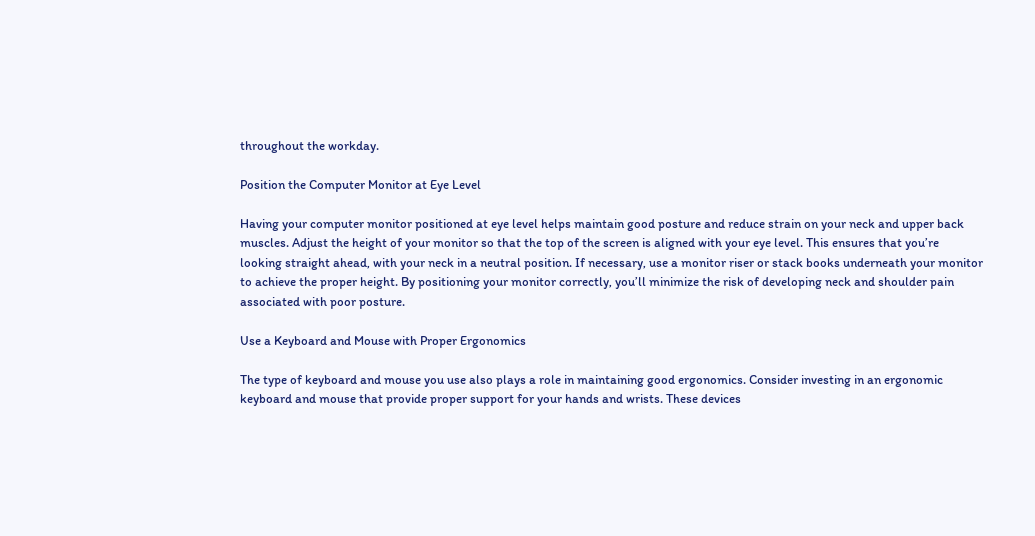throughout the workday.

Position the Computer Monitor at Eye Level

Having your computer monitor positioned at eye level helps maintain good posture and reduce strain on your neck and upper back muscles. Adjust the height of your monitor so that the top of the screen is aligned with your eye level. This ensures that you’re looking straight ahead, with your neck in a neutral position. If necessary, use a monitor riser or stack books underneath your monitor to achieve the proper height. By positioning your monitor correctly, you’ll minimize the risk of developing neck and shoulder pain associated with poor posture.

Use a Keyboard and Mouse with Proper Ergonomics

The type of keyboard and mouse you use also plays a role in maintaining good ergonomics. Consider investing in an ergonomic keyboard and mouse that provide proper support for your hands and wrists. These devices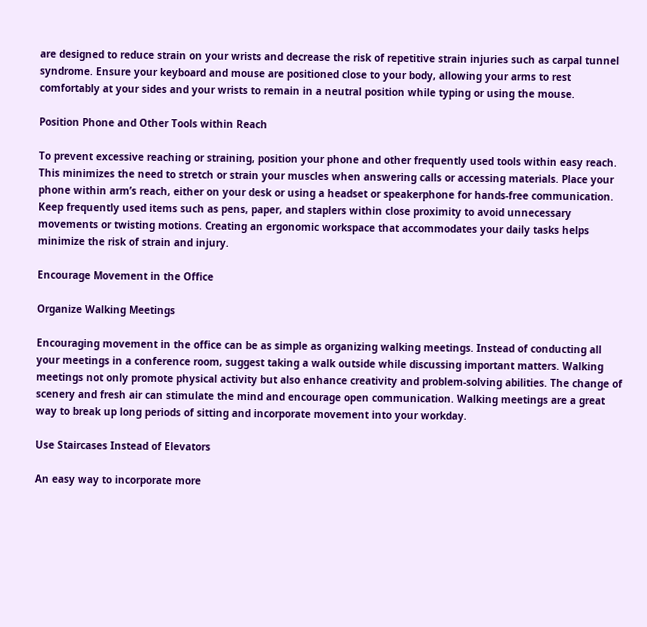are designed to reduce strain on your wrists and decrease the risk of repetitive strain injuries such as carpal tunnel syndrome. Ensure your keyboard and mouse are positioned close to your body, allowing your arms to rest comfortably at your sides and your wrists to remain in a neutral position while typing or using the mouse.

Position Phone and Other Tools within Reach

To prevent excessive reaching or straining, position your phone and other frequently used tools within easy reach. This minimizes the need to stretch or strain your muscles when answering calls or accessing materials. Place your phone within arm’s reach, either on your desk or using a headset or speakerphone for hands-free communication. Keep frequently used items such as pens, paper, and staplers within close proximity to avoid unnecessary movements or twisting motions. Creating an ergonomic workspace that accommodates your daily tasks helps minimize the risk of strain and injury.

Encourage Movement in the Office

Organize Walking Meetings

Encouraging movement in the office can be as simple as organizing walking meetings. Instead of conducting all your meetings in a conference room, suggest taking a walk outside while discussing important matters. Walking meetings not only promote physical activity but also enhance creativity and problem-solving abilities. The change of scenery and fresh air can stimulate the mind and encourage open communication. Walking meetings are a great way to break up long periods of sitting and incorporate movement into your workday.

Use Staircases Instead of Elevators

An easy way to incorporate more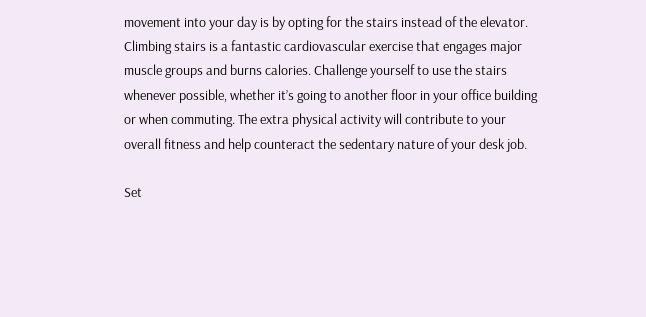movement into your day is by opting for the stairs instead of the elevator. Climbing stairs is a fantastic cardiovascular exercise that engages major muscle groups and burns calories. Challenge yourself to use the stairs whenever possible, whether it’s going to another floor in your office building or when commuting. The extra physical activity will contribute to your overall fitness and help counteract the sedentary nature of your desk job.

Set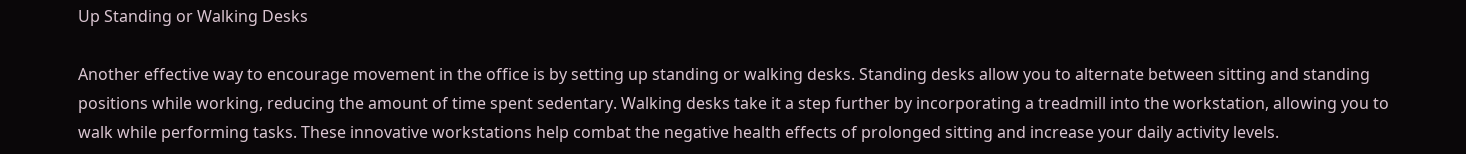Up Standing or Walking Desks

Another effective way to encourage movement in the office is by setting up standing or walking desks. Standing desks allow you to alternate between sitting and standing positions while working, reducing the amount of time spent sedentary. Walking desks take it a step further by incorporating a treadmill into the workstation, allowing you to walk while performing tasks. These innovative workstations help combat the negative health effects of prolonged sitting and increase your daily activity levels.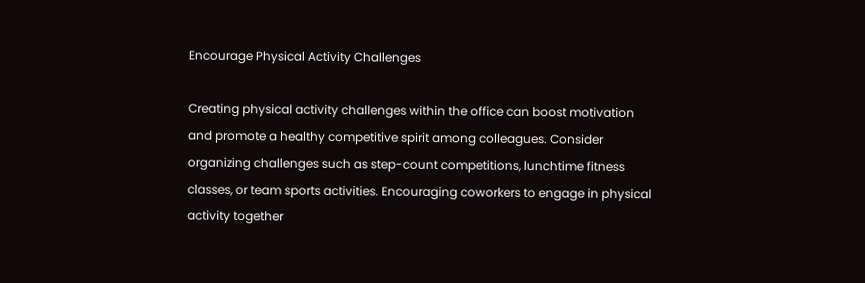Encourage Physical Activity Challenges

Creating physical activity challenges within the office can boost motivation and promote a healthy competitive spirit among colleagues. Consider organizing challenges such as step-count competitions, lunchtime fitness classes, or team sports activities. Encouraging coworkers to engage in physical activity together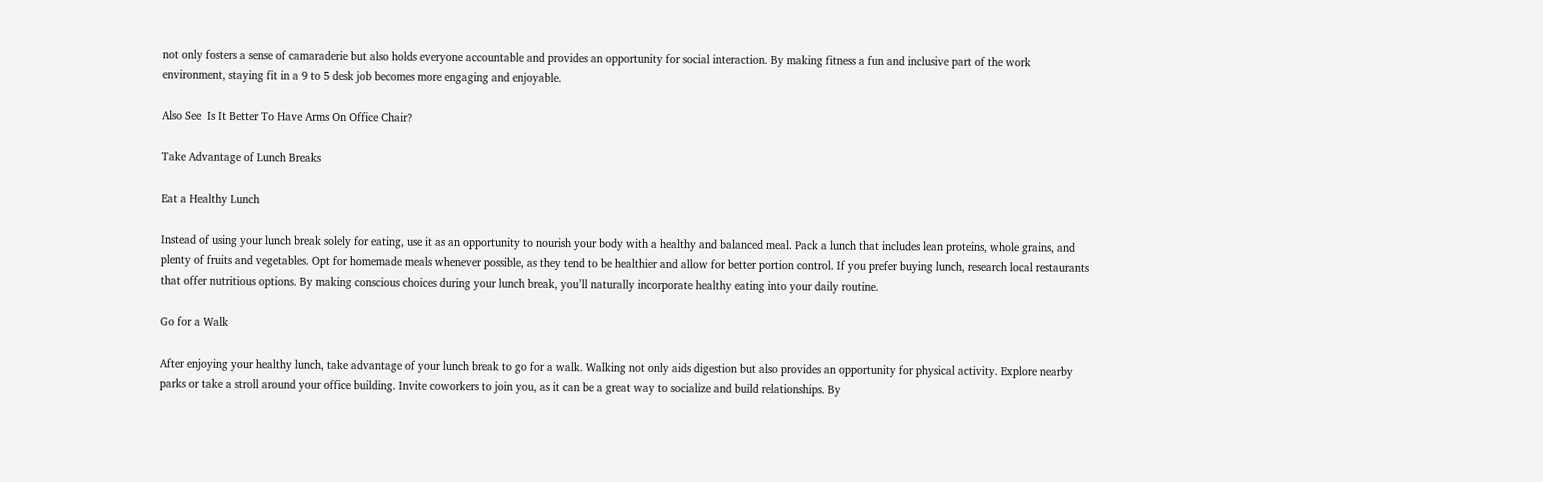not only fosters a sense of camaraderie but also holds everyone accountable and provides an opportunity for social interaction. By making fitness a fun and inclusive part of the work environment, staying fit in a 9 to 5 desk job becomes more engaging and enjoyable.

Also See  Is It Better To Have Arms On Office Chair?

Take Advantage of Lunch Breaks

Eat a Healthy Lunch

Instead of using your lunch break solely for eating, use it as an opportunity to nourish your body with a healthy and balanced meal. Pack a lunch that includes lean proteins, whole grains, and plenty of fruits and vegetables. Opt for homemade meals whenever possible, as they tend to be healthier and allow for better portion control. If you prefer buying lunch, research local restaurants that offer nutritious options. By making conscious choices during your lunch break, you’ll naturally incorporate healthy eating into your daily routine.

Go for a Walk

After enjoying your healthy lunch, take advantage of your lunch break to go for a walk. Walking not only aids digestion but also provides an opportunity for physical activity. Explore nearby parks or take a stroll around your office building. Invite coworkers to join you, as it can be a great way to socialize and build relationships. By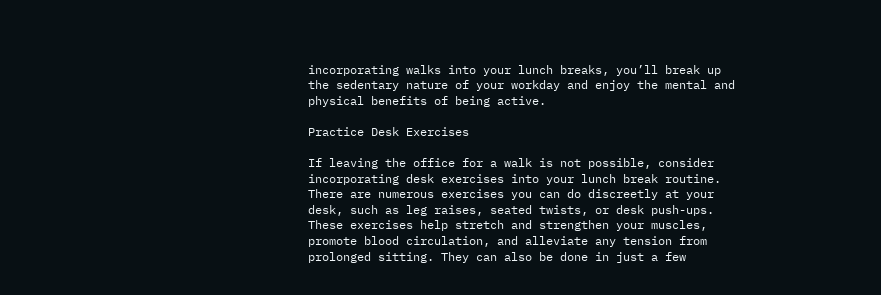incorporating walks into your lunch breaks, you’ll break up the sedentary nature of your workday and enjoy the mental and physical benefits of being active.

Practice Desk Exercises

If leaving the office for a walk is not possible, consider incorporating desk exercises into your lunch break routine. There are numerous exercises you can do discreetly at your desk, such as leg raises, seated twists, or desk push-ups. These exercises help stretch and strengthen your muscles, promote blood circulation, and alleviate any tension from prolonged sitting. They can also be done in just a few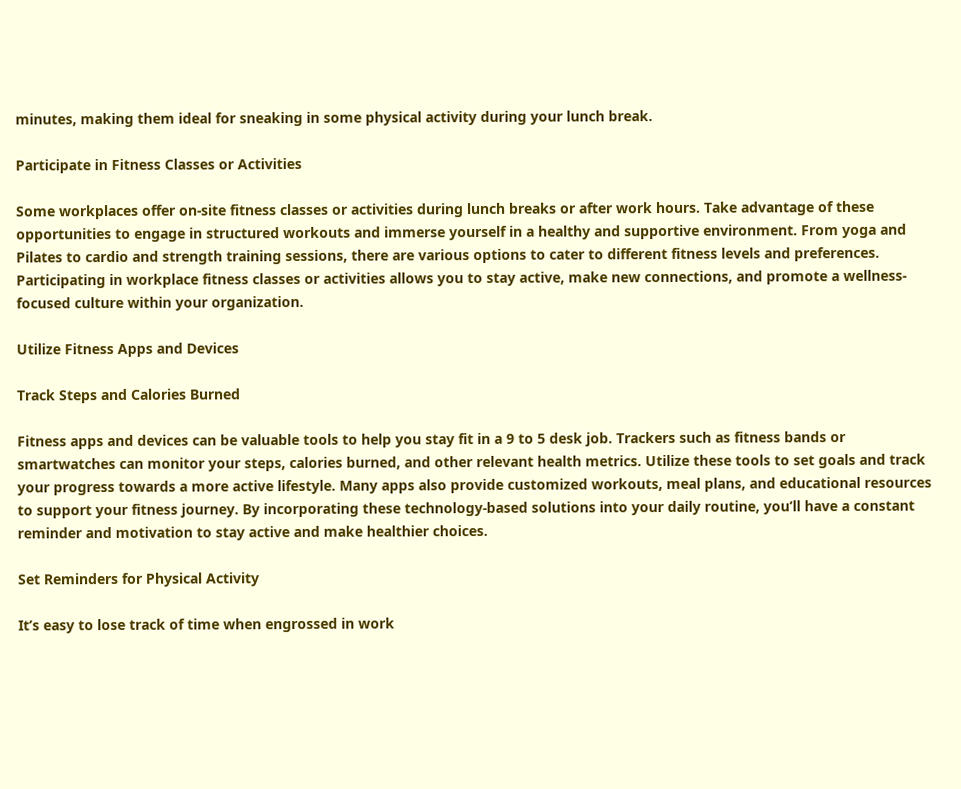minutes, making them ideal for sneaking in some physical activity during your lunch break.

Participate in Fitness Classes or Activities

Some workplaces offer on-site fitness classes or activities during lunch breaks or after work hours. Take advantage of these opportunities to engage in structured workouts and immerse yourself in a healthy and supportive environment. From yoga and Pilates to cardio and strength training sessions, there are various options to cater to different fitness levels and preferences. Participating in workplace fitness classes or activities allows you to stay active, make new connections, and promote a wellness-focused culture within your organization.

Utilize Fitness Apps and Devices

Track Steps and Calories Burned

Fitness apps and devices can be valuable tools to help you stay fit in a 9 to 5 desk job. Trackers such as fitness bands or smartwatches can monitor your steps, calories burned, and other relevant health metrics. Utilize these tools to set goals and track your progress towards a more active lifestyle. Many apps also provide customized workouts, meal plans, and educational resources to support your fitness journey. By incorporating these technology-based solutions into your daily routine, you’ll have a constant reminder and motivation to stay active and make healthier choices.

Set Reminders for Physical Activity

It’s easy to lose track of time when engrossed in work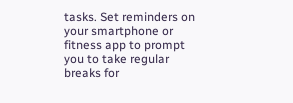tasks. Set reminders on your smartphone or fitness app to prompt you to take regular breaks for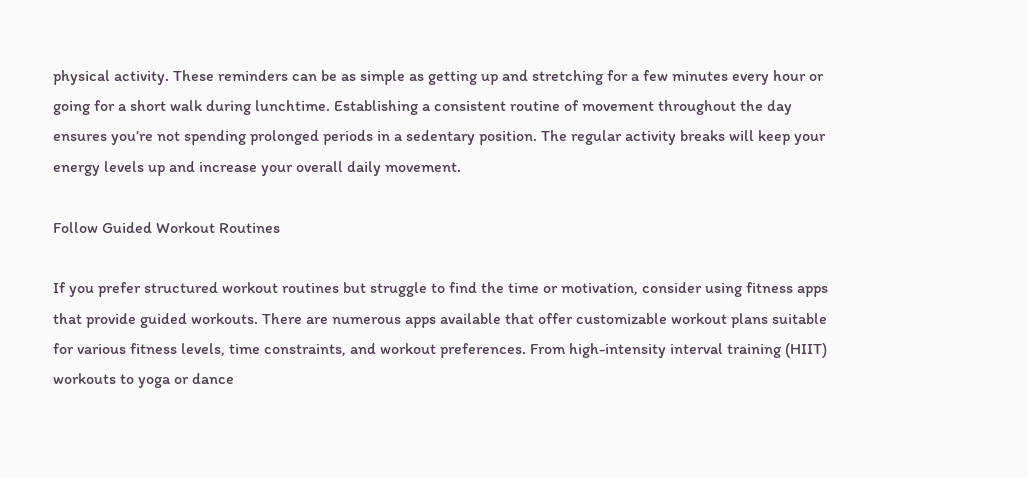physical activity. These reminders can be as simple as getting up and stretching for a few minutes every hour or going for a short walk during lunchtime. Establishing a consistent routine of movement throughout the day ensures you’re not spending prolonged periods in a sedentary position. The regular activity breaks will keep your energy levels up and increase your overall daily movement.

Follow Guided Workout Routines

If you prefer structured workout routines but struggle to find the time or motivation, consider using fitness apps that provide guided workouts. There are numerous apps available that offer customizable workout plans suitable for various fitness levels, time constraints, and workout preferences. From high-intensity interval training (HIIT) workouts to yoga or dance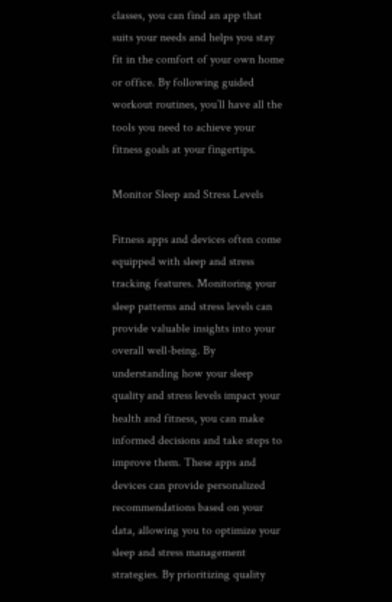classes, you can find an app that suits your needs and helps you stay fit in the comfort of your own home or office. By following guided workout routines, you’ll have all the tools you need to achieve your fitness goals at your fingertips.

Monitor Sleep and Stress Levels

Fitness apps and devices often come equipped with sleep and stress tracking features. Monitoring your sleep patterns and stress levels can provide valuable insights into your overall well-being. By understanding how your sleep quality and stress levels impact your health and fitness, you can make informed decisions and take steps to improve them. These apps and devices can provide personalized recommendations based on your data, allowing you to optimize your sleep and stress management strategies. By prioritizing quality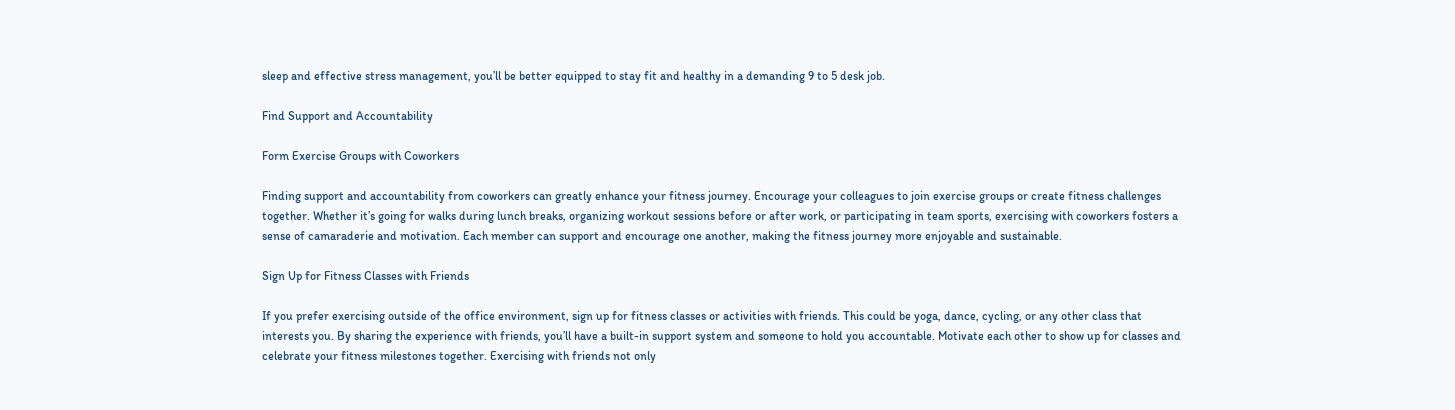sleep and effective stress management, you’ll be better equipped to stay fit and healthy in a demanding 9 to 5 desk job.

Find Support and Accountability

Form Exercise Groups with Coworkers

Finding support and accountability from coworkers can greatly enhance your fitness journey. Encourage your colleagues to join exercise groups or create fitness challenges together. Whether it’s going for walks during lunch breaks, organizing workout sessions before or after work, or participating in team sports, exercising with coworkers fosters a sense of camaraderie and motivation. Each member can support and encourage one another, making the fitness journey more enjoyable and sustainable.

Sign Up for Fitness Classes with Friends

If you prefer exercising outside of the office environment, sign up for fitness classes or activities with friends. This could be yoga, dance, cycling, or any other class that interests you. By sharing the experience with friends, you’ll have a built-in support system and someone to hold you accountable. Motivate each other to show up for classes and celebrate your fitness milestones together. Exercising with friends not only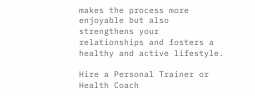makes the process more enjoyable but also strengthens your relationships and fosters a healthy and active lifestyle.

Hire a Personal Trainer or Health Coach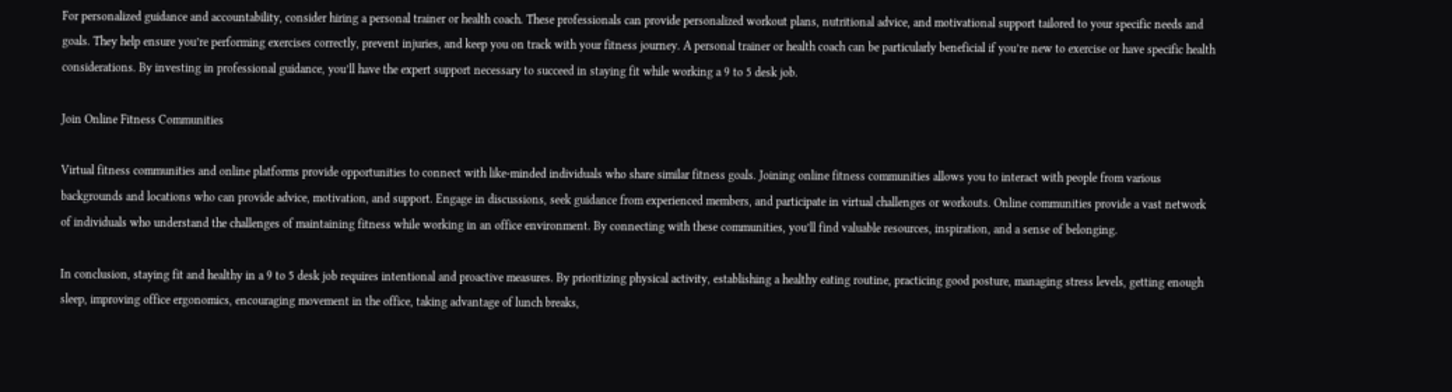For personalized guidance and accountability, consider hiring a personal trainer or health coach. These professionals can provide personalized workout plans, nutritional advice, and motivational support tailored to your specific needs and goals. They help ensure you’re performing exercises correctly, prevent injuries, and keep you on track with your fitness journey. A personal trainer or health coach can be particularly beneficial if you’re new to exercise or have specific health considerations. By investing in professional guidance, you’ll have the expert support necessary to succeed in staying fit while working a 9 to 5 desk job.

Join Online Fitness Communities

Virtual fitness communities and online platforms provide opportunities to connect with like-minded individuals who share similar fitness goals. Joining online fitness communities allows you to interact with people from various backgrounds and locations who can provide advice, motivation, and support. Engage in discussions, seek guidance from experienced members, and participate in virtual challenges or workouts. Online communities provide a vast network of individuals who understand the challenges of maintaining fitness while working in an office environment. By connecting with these communities, you’ll find valuable resources, inspiration, and a sense of belonging.

In conclusion, staying fit and healthy in a 9 to 5 desk job requires intentional and proactive measures. By prioritizing physical activity, establishing a healthy eating routine, practicing good posture, managing stress levels, getting enough sleep, improving office ergonomics, encouraging movement in the office, taking advantage of lunch breaks,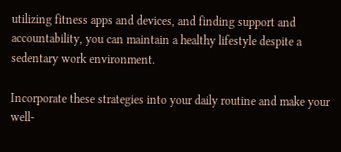utilizing fitness apps and devices, and finding support and accountability, you can maintain a healthy lifestyle despite a sedentary work environment.

Incorporate these strategies into your daily routine and make your well-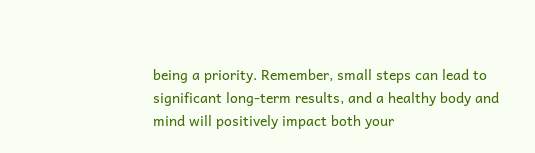being a priority. Remember, small steps can lead to significant long-term results, and a healthy body and mind will positively impact both your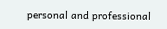personal and professional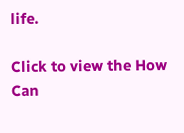life.

Click to view the How Can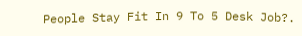People Stay Fit In 9 To 5 Desk Job?.